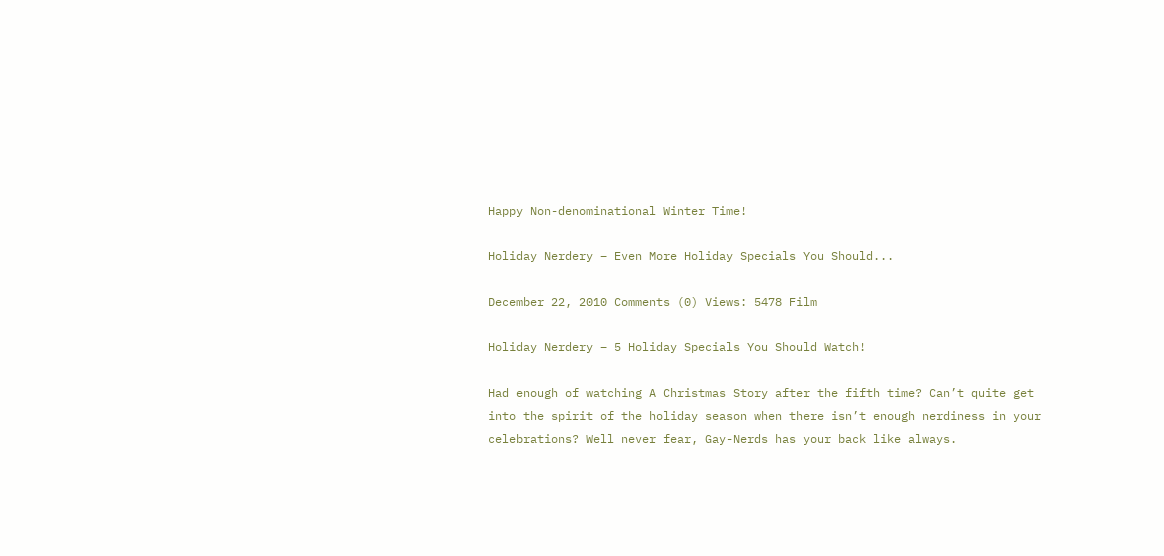Happy Non-denominational Winter Time!

Holiday Nerdery – Even More Holiday Specials You Should...

December 22, 2010 Comments (0) Views: 5478 Film

Holiday Nerdery – 5 Holiday Specials You Should Watch!

Had enough of watching A Christmas Story after the fifth time? Can’t quite get into the spirit of the holiday season when there isn’t enough nerdiness in your celebrations? Well never fear, Gay-Nerds has your back like always.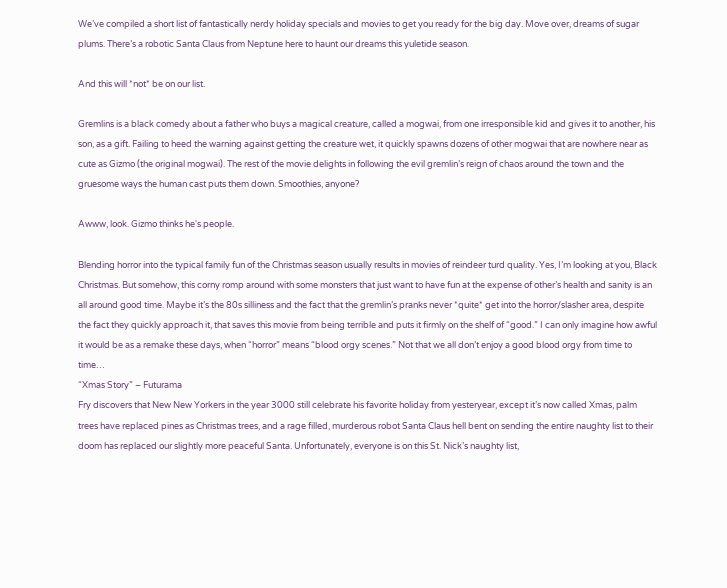We’ve compiled a short list of fantastically nerdy holiday specials and movies to get you ready for the big day. Move over, dreams of sugar plums. There’s a robotic Santa Claus from Neptune here to haunt our dreams this yuletide season.

And this will *not* be on our list.

Gremlins is a black comedy about a father who buys a magical creature, called a mogwai, from one irresponsible kid and gives it to another, his son, as a gift. Failing to heed the warning against getting the creature wet, it quickly spawns dozens of other mogwai that are nowhere near as cute as Gizmo (the original mogwai). The rest of the movie delights in following the evil gremlin’s reign of chaos around the town and the gruesome ways the human cast puts them down. Smoothies, anyone?

Awww, look. Gizmo thinks he's people.

Blending horror into the typical family fun of the Christmas season usually results in movies of reindeer turd quality. Yes, I’m looking at you, Black Christmas. But somehow, this corny romp around with some monsters that just want to have fun at the expense of other’s health and sanity is an all around good time. Maybe it’s the 80s silliness and the fact that the gremlin’s pranks never *quite* get into the horror/slasher area, despite the fact they quickly approach it, that saves this movie from being terrible and puts it firmly on the shelf of “good.” I can only imagine how awful it would be as a remake these days, when “horror” means “blood orgy scenes.” Not that we all don’t enjoy a good blood orgy from time to time…
“Xmas Story” – Futurama
Fry discovers that New New Yorkers in the year 3000 still celebrate his favorite holiday from yesteryear, except it’s now called Xmas, palm trees have replaced pines as Christmas trees, and a rage filled, murderous robot Santa Claus hell bent on sending the entire naughty list to their doom has replaced our slightly more peaceful Santa. Unfortunately, everyone is on this St. Nick’s naughty list,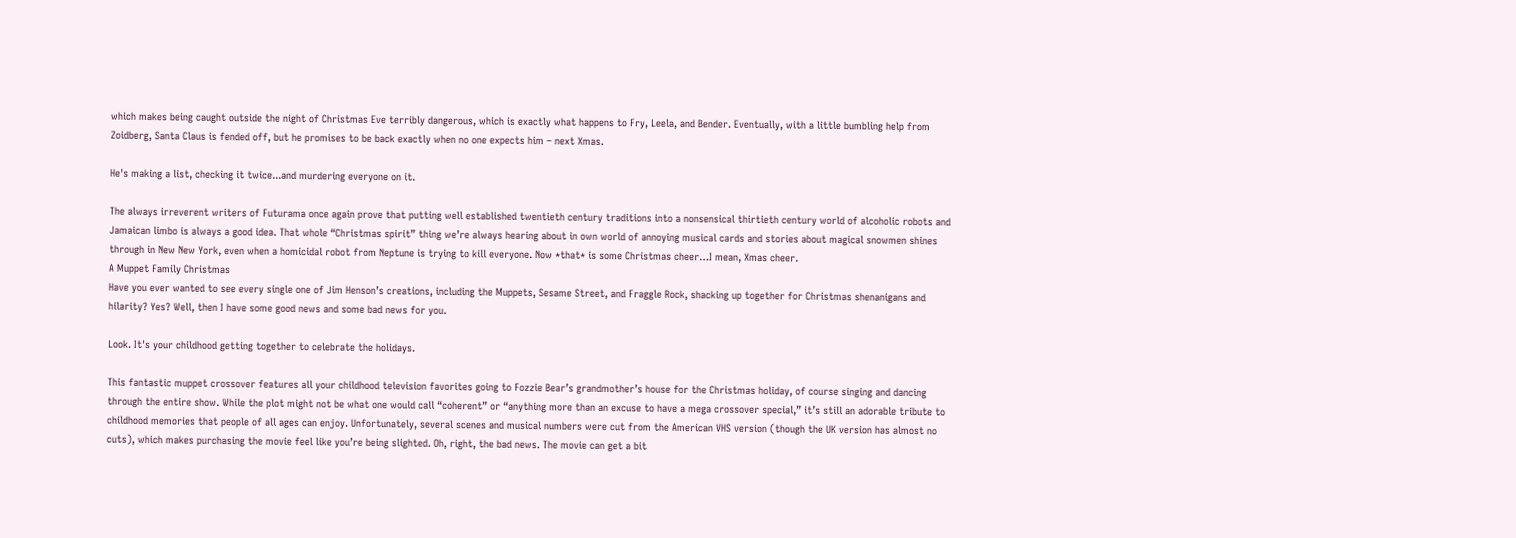which makes being caught outside the night of Christmas Eve terribly dangerous, which is exactly what happens to Fry, Leela, and Bender. Eventually, with a little bumbling help from Zoidberg, Santa Claus is fended off, but he promises to be back exactly when no one expects him – next Xmas.

He's making a list, checking it twice...and murdering everyone on it.

The always irreverent writers of Futurama once again prove that putting well established twentieth century traditions into a nonsensical thirtieth century world of alcoholic robots and Jamaican limbo is always a good idea. That whole “Christmas spirit” thing we’re always hearing about in own world of annoying musical cards and stories about magical snowmen shines through in New New York, even when a homicidal robot from Neptune is trying to kill everyone. Now *that* is some Christmas cheer…I mean, Xmas cheer.
A Muppet Family Christmas
Have you ever wanted to see every single one of Jim Henson’s creations, including the Muppets, Sesame Street, and Fraggle Rock, shacking up together for Christmas shenanigans and hilarity? Yes? Well, then I have some good news and some bad news for you.

Look. It's your childhood getting together to celebrate the holidays.

This fantastic muppet crossover features all your childhood television favorites going to Fozzie Bear’s grandmother’s house for the Christmas holiday, of course singing and dancing through the entire show. While the plot might not be what one would call “coherent” or “anything more than an excuse to have a mega crossover special,” it’s still an adorable tribute to childhood memories that people of all ages can enjoy. Unfortunately, several scenes and musical numbers were cut from the American VHS version (though the UK version has almost no cuts), which makes purchasing the movie feel like you’re being slighted. Oh, right, the bad news. The movie can get a bit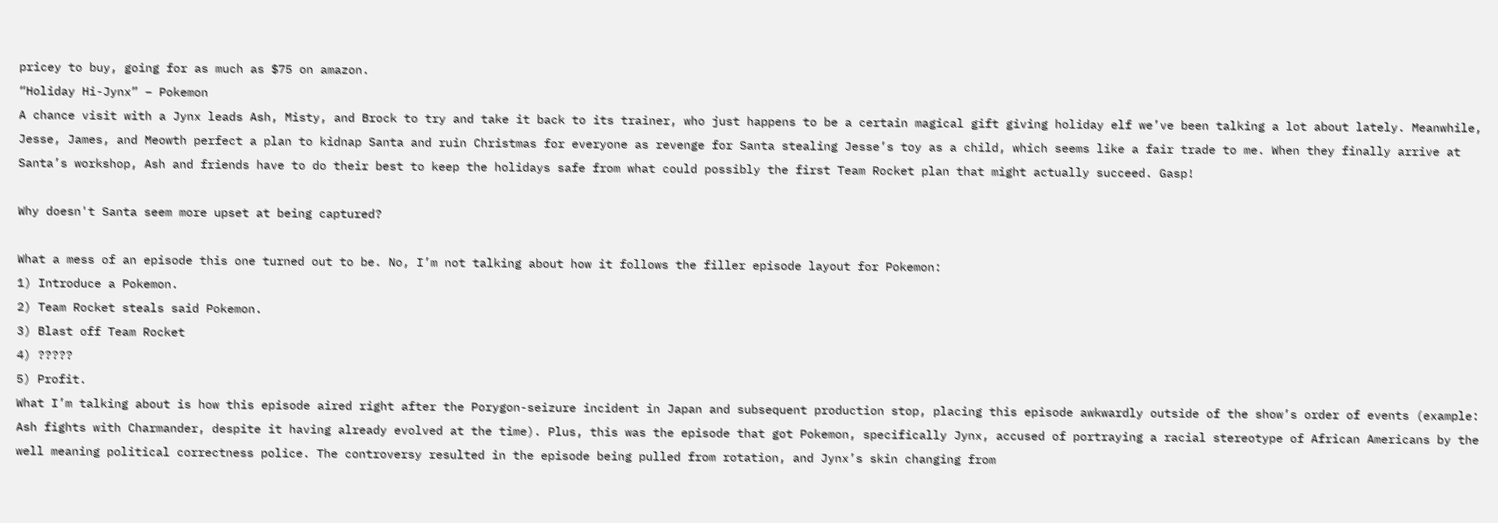pricey to buy, going for as much as $75 on amazon.
“Holiday Hi-Jynx” – Pokemon
A chance visit with a Jynx leads Ash, Misty, and Brock to try and take it back to its trainer, who just happens to be a certain magical gift giving holiday elf we’ve been talking a lot about lately. Meanwhile, Jesse, James, and Meowth perfect a plan to kidnap Santa and ruin Christmas for everyone as revenge for Santa stealing Jesse’s toy as a child, which seems like a fair trade to me. When they finally arrive at Santa’s workshop, Ash and friends have to do their best to keep the holidays safe from what could possibly the first Team Rocket plan that might actually succeed. Gasp!

Why doesn't Santa seem more upset at being captured?

What a mess of an episode this one turned out to be. No, I’m not talking about how it follows the filler episode layout for Pokemon:
1) Introduce a Pokemon.
2) Team Rocket steals said Pokemon.
3) Blast off Team Rocket
4) ?????
5) Profit.
What I’m talking about is how this episode aired right after the Porygon-seizure incident in Japan and subsequent production stop, placing this episode awkwardly outside of the show’s order of events (example: Ash fights with Charmander, despite it having already evolved at the time). Plus, this was the episode that got Pokemon, specifically Jynx, accused of portraying a racial stereotype of African Americans by the well meaning political correctness police. The controversy resulted in the episode being pulled from rotation, and Jynx’s skin changing from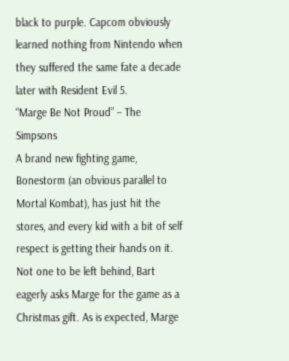black to purple. Capcom obviously learned nothing from Nintendo when they suffered the same fate a decade later with Resident Evil 5.
“Marge Be Not Proud” – The Simpsons
A brand new fighting game, Bonestorm (an obvious parallel to Mortal Kombat), has just hit the stores, and every kid with a bit of self respect is getting their hands on it. Not one to be left behind, Bart eagerly asks Marge for the game as a Christmas gift. As is expected, Marge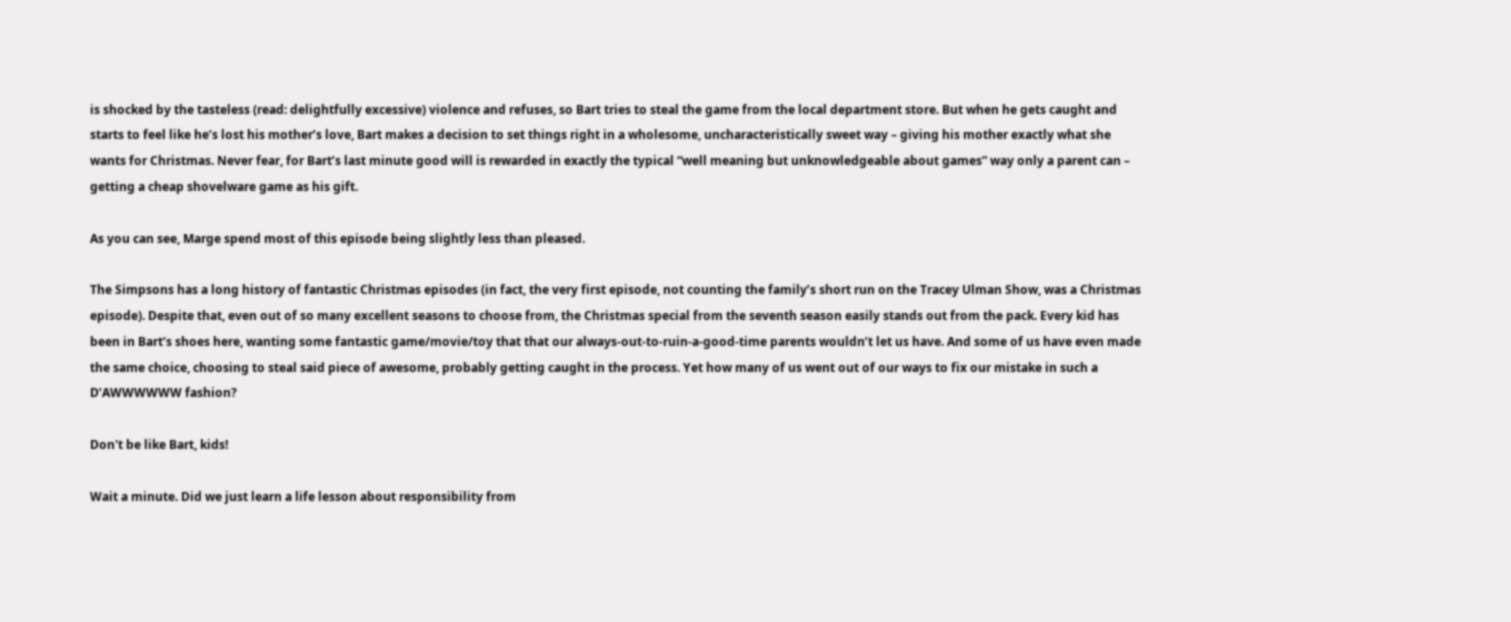is shocked by the tasteless (read: delightfully excessive) violence and refuses, so Bart tries to steal the game from the local department store. But when he gets caught and starts to feel like he’s lost his mother’s love, Bart makes a decision to set things right in a wholesome, uncharacteristically sweet way – giving his mother exactly what she wants for Christmas. Never fear, for Bart’s last minute good will is rewarded in exactly the typical “well meaning but unknowledgeable about games” way only a parent can – getting a cheap shovelware game as his gift.

As you can see, Marge spend most of this episode being slightly less than pleased.

The Simpsons has a long history of fantastic Christmas episodes (in fact, the very first episode, not counting the family’s short run on the Tracey Ulman Show, was a Christmas episode). Despite that, even out of so many excellent seasons to choose from, the Christmas special from the seventh season easily stands out from the pack. Every kid has been in Bart’s shoes here, wanting some fantastic game/movie/toy that that our always-out-to-ruin-a-good-time parents wouldn’t let us have. And some of us have even made the same choice, choosing to steal said piece of awesome, probably getting caught in the process. Yet how many of us went out of our ways to fix our mistake in such a D’AWWWWWW fashion?

Don't be like Bart, kids!

Wait a minute. Did we just learn a life lesson about responsibility from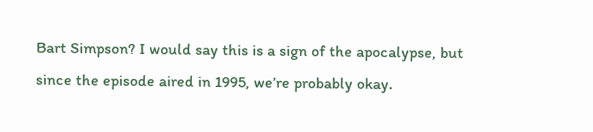Bart Simpson? I would say this is a sign of the apocalypse, but since the episode aired in 1995, we’re probably okay.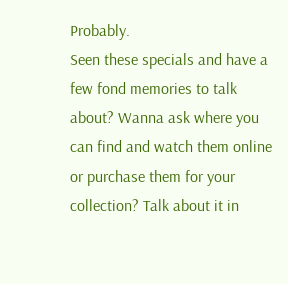Probably.
Seen these specials and have a few fond memories to talk about? Wanna ask where you can find and watch them online or purchase them for your collection? Talk about it in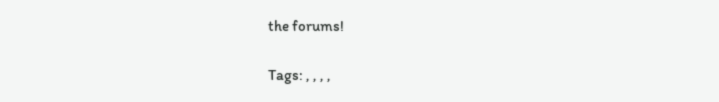the forums!

Tags: , , , ,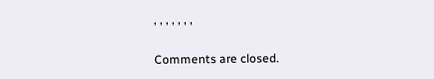, , , , , , ,

Comments are closed.